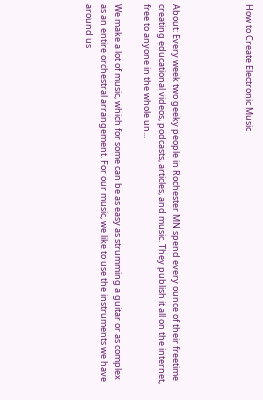How to Create Electronic Music




About: Every week two geeky people in Rochester MN spend every ounce of their freetime creating educational videos, podcasts, articles, and music. They publish it all on the internet, free to anyone in the whole un...

We make a lot of music, which for some can be as easy as strumming a guitar or as complex as an entire orchestral arrangement. For our music, we like to use the instruments we have around us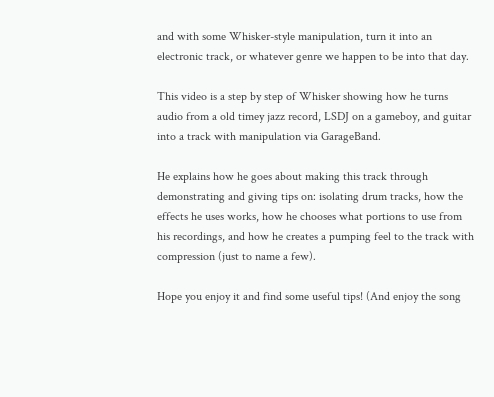and with some Whisker-style manipulation, turn it into an electronic track, or whatever genre we happen to be into that day.

This video is a step by step of Whisker showing how he turns audio from a old timey jazz record, LSDJ on a gameboy, and guitar into a track with manipulation via GarageBand.

He explains how he goes about making this track through demonstrating and giving tips on: isolating drum tracks, how the effects he uses works, how he chooses what portions to use from his recordings, and how he creates a pumping feel to the track with compression (just to name a few).

Hope you enjoy it and find some useful tips! (And enjoy the song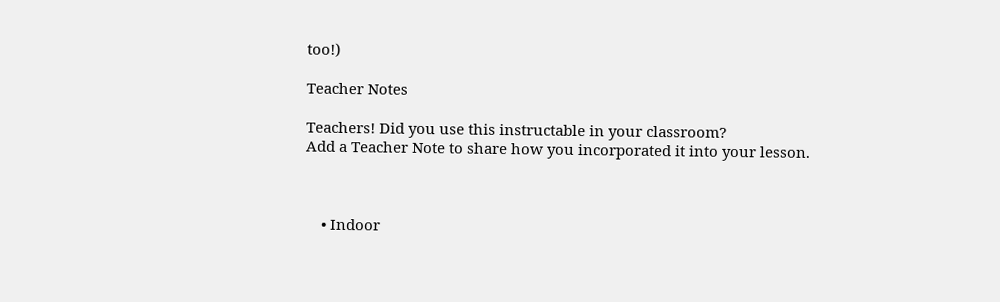too!)

Teacher Notes

Teachers! Did you use this instructable in your classroom?
Add a Teacher Note to share how you incorporated it into your lesson.



    • Indoor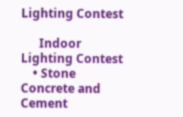Lighting Contest

      Indoor Lighting Contest
    • Stone Concrete and Cement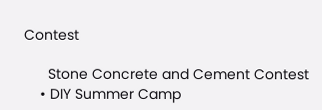Contest

      Stone Concrete and Cement Contest
    • DIY Summer Camp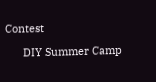Contest

      DIY Summer Camp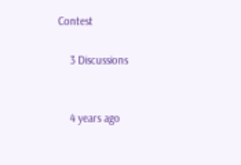Contest

    3 Discussions


    4 years ago